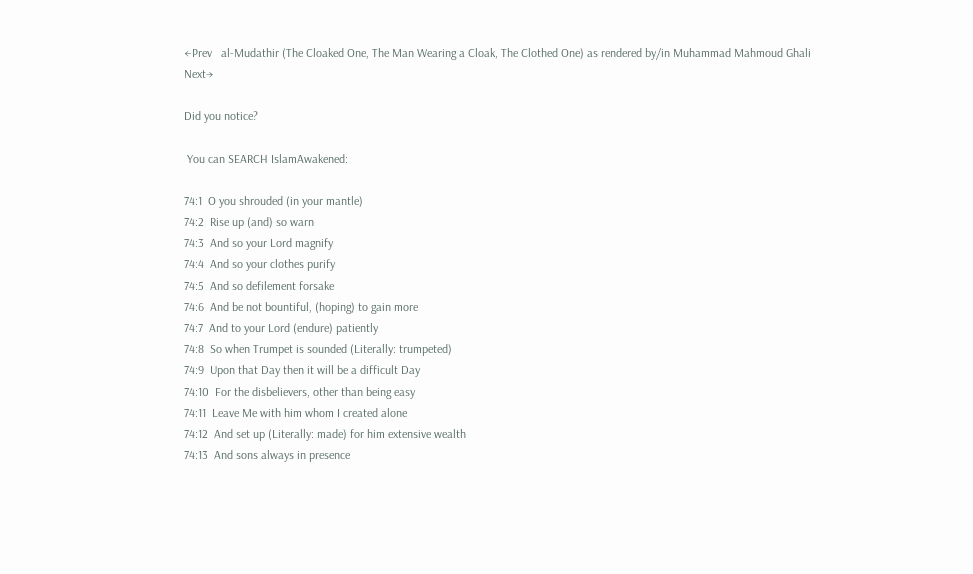←Prev   al-Mudathir (The Cloaked One, The Man Wearing a Cloak, The Clothed One) as rendered by/in Muhammad Mahmoud Ghali  Next→

Did you notice?

 You can SEARCH IslamAwakened:

74:1  O you shrouded (in your mantle)
74:2  Rise up (and) so warn
74:3  And so your Lord magnify
74:4  And so your clothes purify
74:5  And so defilement forsake
74:6  And be not bountiful, (hoping) to gain more
74:7  And to your Lord (endure) patiently
74:8  So when Trumpet is sounded (Literally: trumpeted)
74:9  Upon that Day then it will be a difficult Day
74:10  For the disbelievers, other than being easy
74:11  Leave Me with him whom I created alone
74:12  And set up (Literally: made) for him extensive wealth
74:13  And sons always in presence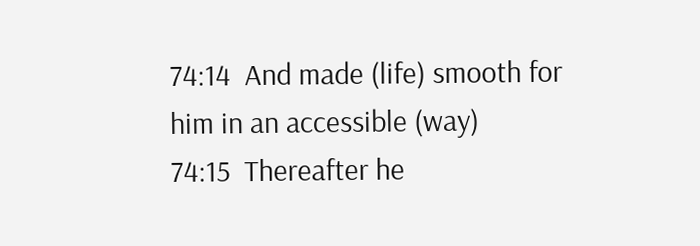74:14  And made (life) smooth for him in an accessible (way)
74:15  Thereafter he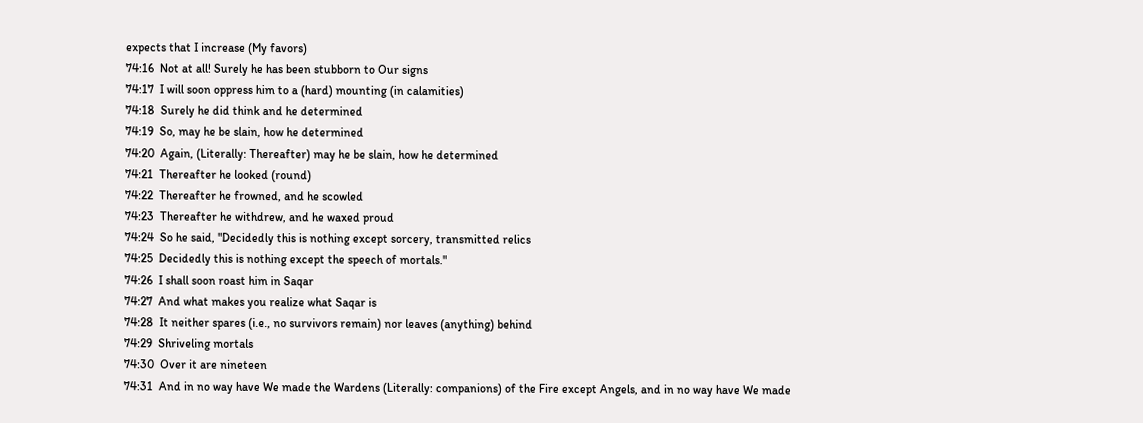expects that I increase (My favors)
74:16  Not at all! Surely he has been stubborn to Our signs
74:17  I will soon oppress him to a (hard) mounting (in calamities)
74:18  Surely he did think and he determined
74:19  So, may he be slain, how he determined
74:20  Again, (Literally: Thereafter) may he be slain, how he determined
74:21  Thereafter he looked (round)
74:22  Thereafter he frowned, and he scowled
74:23  Thereafter he withdrew, and he waxed proud
74:24  So he said, "Decidedly this is nothing except sorcery, transmitted relics
74:25  Decidedly this is nothing except the speech of mortals."
74:26  I shall soon roast him in Saqar
74:27  And what makes you realize what Saqar is
74:28  It neither spares (i.e., no survivors remain) nor leaves (anything) behind
74:29  Shriveling mortals
74:30  Over it are nineteen
74:31  And in no way have We made the Wardens (Literally: companions) of the Fire except Angels, and in no way have We made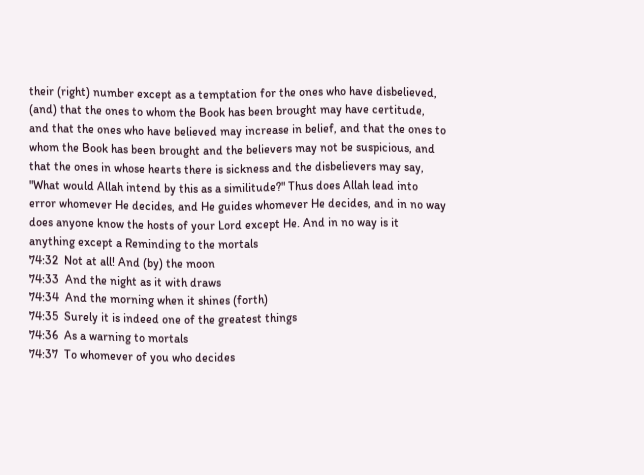their (right) number except as a temptation for the ones who have disbelieved, (and) that the ones to whom the Book has been brought may have certitude, and that the ones who have believed may increase in belief, and that the ones to whom the Book has been brought and the believers may not be suspicious, and that the ones in whose hearts there is sickness and the disbelievers may say, "What would Allah intend by this as a similitude?" Thus does Allah lead into error whomever He decides, and He guides whomever He decides, and in no way does anyone know the hosts of your Lord except He. And in no way is it anything except a Reminding to the mortals
74:32  Not at all! And (by) the moon
74:33  And the night as it with draws
74:34  And the morning when it shines (forth)
74:35  Surely it is indeed one of the greatest things
74:36  As a warning to mortals
74:37  To whomever of you who decides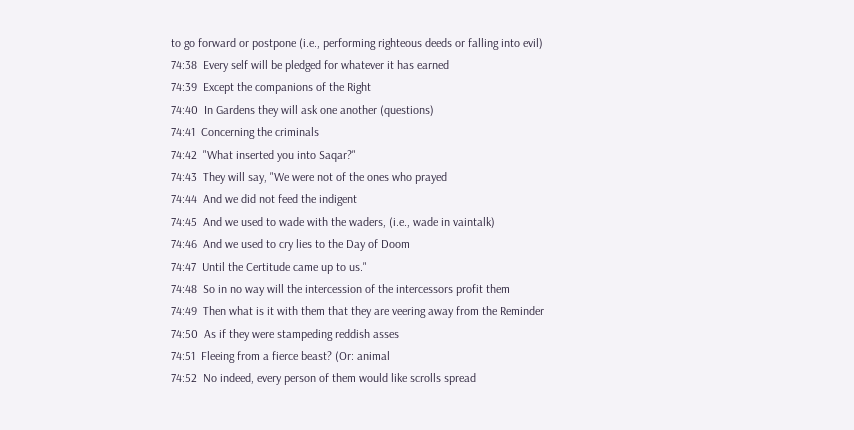to go forward or postpone (i.e., performing righteous deeds or falling into evil)
74:38  Every self will be pledged for whatever it has earned
74:39  Except the companions of the Right
74:40  In Gardens they will ask one another (questions)
74:41  Concerning the criminals
74:42  "What inserted you into Saqar?"
74:43  They will say, "We were not of the ones who prayed
74:44  And we did not feed the indigent
74:45  And we used to wade with the waders, (i.e., wade in vaintalk)
74:46  And we used to cry lies to the Day of Doom
74:47  Until the Certitude came up to us."
74:48  So in no way will the intercession of the intercessors profit them
74:49  Then what is it with them that they are veering away from the Reminder
74:50  As if they were stampeding reddish asses
74:51  Fleeing from a fierce beast? (Or: animal
74:52  No indeed, every person of them would like scrolls spread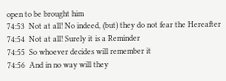open to be brought him
74:53  Not at all! No indeed, (but) they do not fear the Hereafter
74:54  Not at all! Surely it is a Reminder
74:55  So whoever decides will remember it
74:56  And in no way will they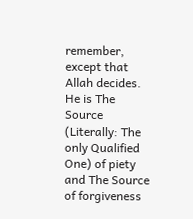remember, except that Allah decides. He is The Source (Literally: The only Qualified One) of piety and The Source of forgiveness